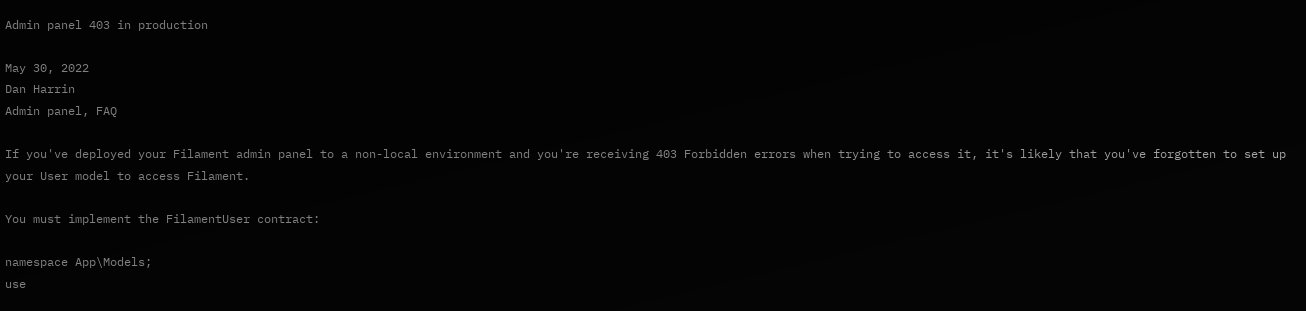Admin panel 403 in production

May 30, 2022
Dan Harrin
Admin panel, FAQ

If you've deployed your Filament admin panel to a non-local environment and you're receiving 403 Forbidden errors when trying to access it, it's likely that you've forgotten to set up your User model to access Filament.

You must implement the FilamentUser contract:

namespace App\Models;
use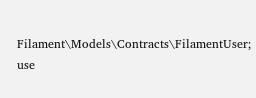Filament\Models\Contracts\FilamentUser;
use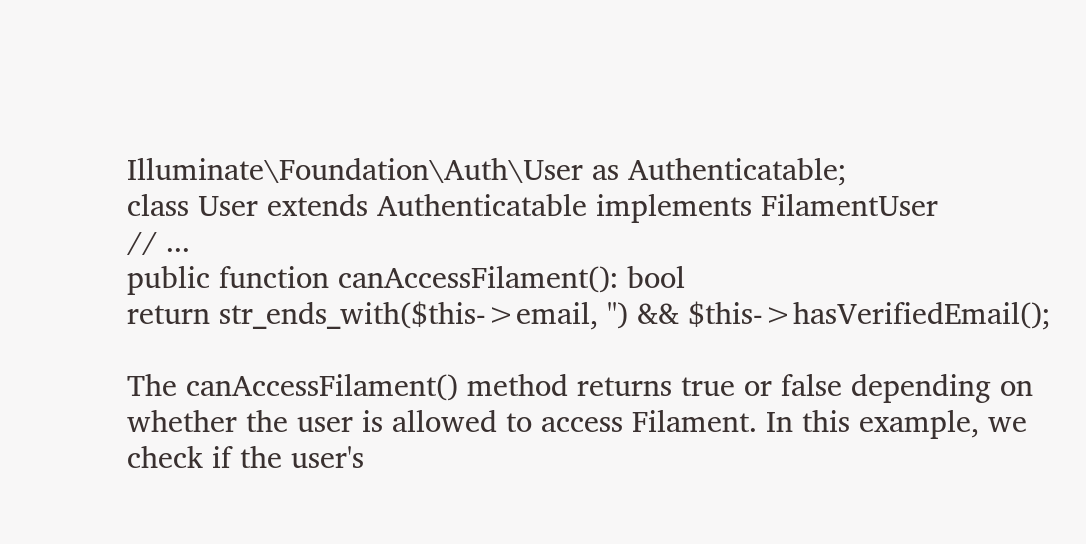Illuminate\Foundation\Auth\User as Authenticatable;
class User extends Authenticatable implements FilamentUser
// ...
public function canAccessFilament(): bool
return str_ends_with($this->email, '') && $this->hasVerifiedEmail();

The canAccessFilament() method returns true or false depending on whether the user is allowed to access Filament. In this example, we check if the user's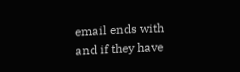email ends with and if they have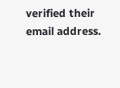verified their email address.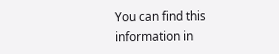You can find this information in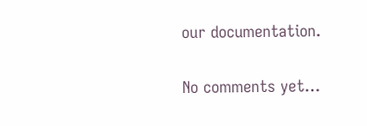our documentation.

No comments yet…